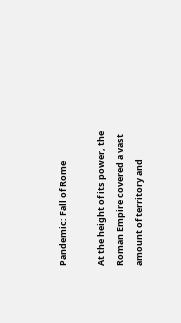Pandemic: Fall of Rome

At the height of its power, the Roman Empire covered a vast amount of territory and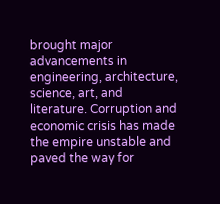brought major advancements in engineering, architecture, science, art, and literature. Corruption and economic crisis has made the empire unstable and paved the way for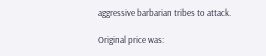aggressive barbarian tribes to attack.

Original price was: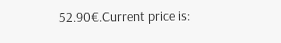52.90€.Current price is: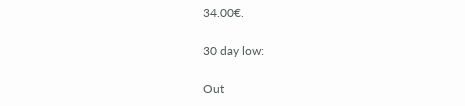34.00€.

30 day low:

Out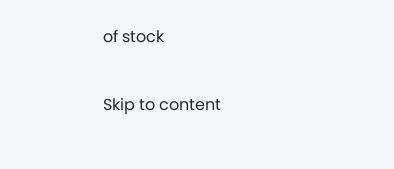of stock

Skip to content